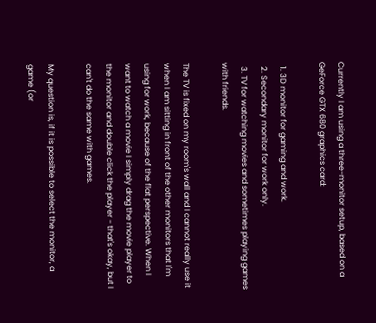Currently I am using a three-monitor setup, based on a GeForce GTX 680 graphics card:

  1. 3D monitor for gaming and work.
  2. Secondary monitor for work only.
  3. TV for watching movies and sometimes playing games with friends.

The TV is fixed on my room's wall and I cannot really use it when I am sitting in front of the other monitors that I'm using for work, because of the flat perspective. When I want to watch a movie I simply drag the movie player to the monitor and double click the player - that's okay, but I can't do the same with games.

My question is, if it is possible to select the monitor, a game (or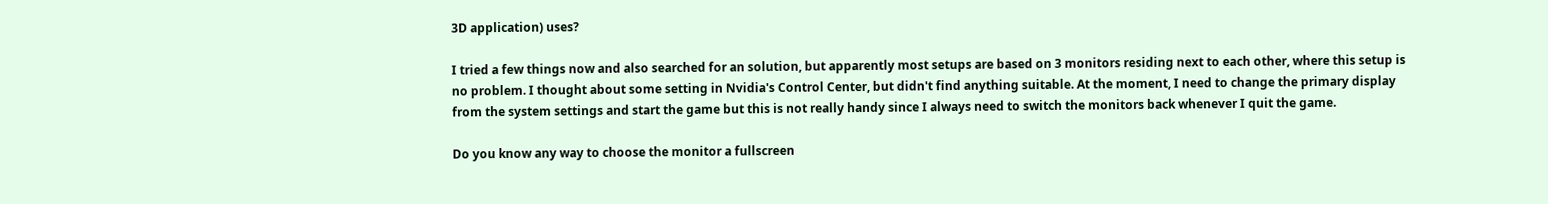3D application) uses?

I tried a few things now and also searched for an solution, but apparently most setups are based on 3 monitors residing next to each other, where this setup is no problem. I thought about some setting in Nvidia's Control Center, but didn't find anything suitable. At the moment, I need to change the primary display from the system settings and start the game but this is not really handy since I always need to switch the monitors back whenever I quit the game.

Do you know any way to choose the monitor a fullscreen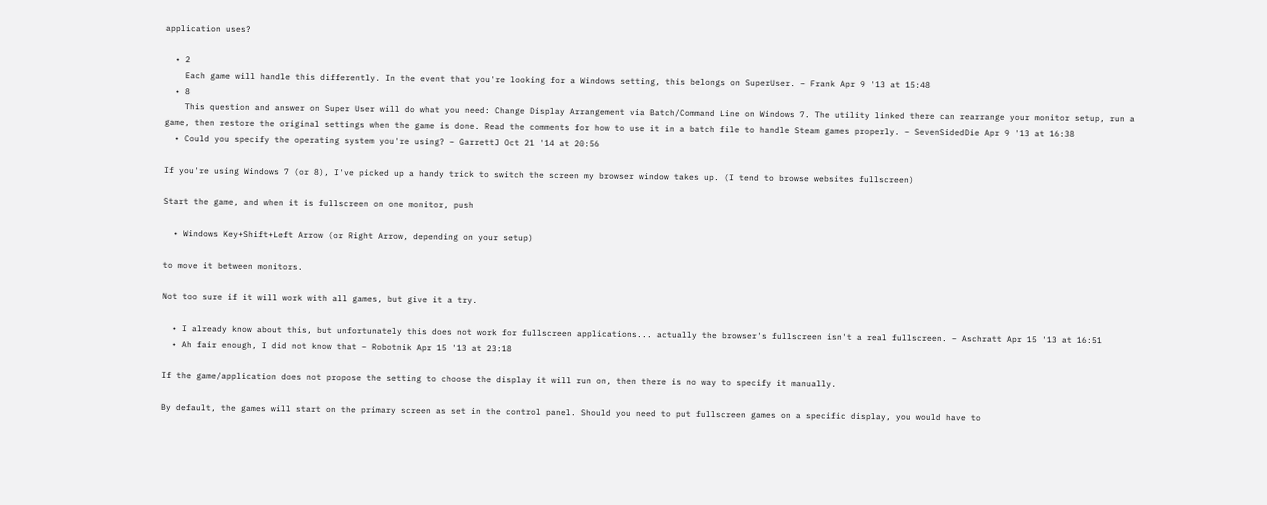application uses?

  • 2
    Each game will handle this differently. In the event that you're looking for a Windows setting, this belongs on SuperUser. – Frank Apr 9 '13 at 15:48
  • 8
    This question and answer on Super User will do what you need: Change Display Arrangement via Batch/Command Line on Windows 7. The utility linked there can rearrange your monitor setup, run a game, then restore the original settings when the game is done. Read the comments for how to use it in a batch file to handle Steam games properly. – SevenSidedDie Apr 9 '13 at 16:38
  • Could you specify the operating system you're using? – GarrettJ Oct 21 '14 at 20:56

If you're using Windows 7 (or 8), I've picked up a handy trick to switch the screen my browser window takes up. (I tend to browse websites fullscreen)

Start the game, and when it is fullscreen on one monitor, push

  • Windows Key+Shift+Left Arrow (or Right Arrow, depending on your setup)

to move it between monitors.

Not too sure if it will work with all games, but give it a try.

  • I already know about this, but unfortunately this does not work for fullscreen applications... actually the browser's fullscreen isn't a real fullscreen. – Aschratt Apr 15 '13 at 16:51
  • Ah fair enough, I did not know that – Robotnik Apr 15 '13 at 23:18

If the game/application does not propose the setting to choose the display it will run on, then there is no way to specify it manually.

By default, the games will start on the primary screen as set in the control panel. Should you need to put fullscreen games on a specific display, you would have to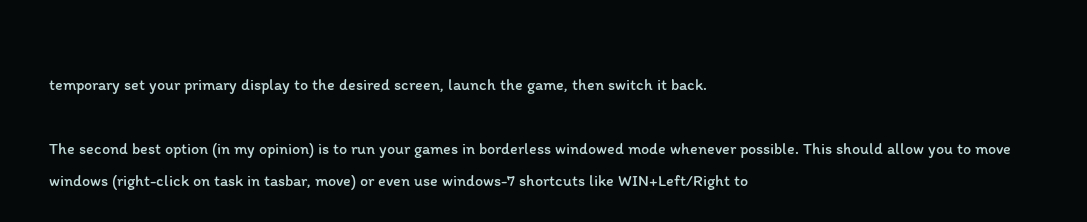temporary set your primary display to the desired screen, launch the game, then switch it back.

The second best option (in my opinion) is to run your games in borderless windowed mode whenever possible. This should allow you to move windows (right-click on task in tasbar, move) or even use windows-7 shortcuts like WIN+Left/Right to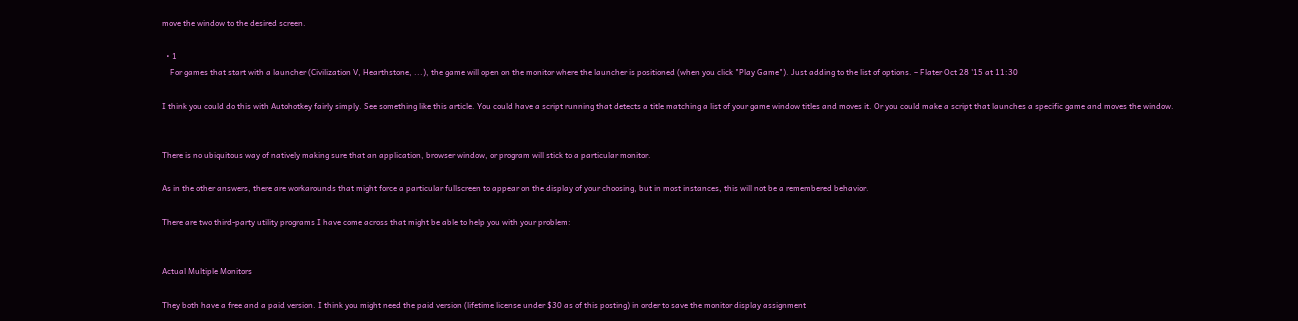move the window to the desired screen.

  • 1
    For games that start with a launcher (Civilization V, Hearthstone, ...), the game will open on the monitor where the launcher is positioned (when you click "Play Game"). Just adding to the list of options. – Flater Oct 28 '15 at 11:30

I think you could do this with Autohotkey fairly simply. See something like this article. You could have a script running that detects a title matching a list of your game window titles and moves it. Or you could make a script that launches a specific game and moves the window.


There is no ubiquitous way of natively making sure that an application, browser window, or program will stick to a particular monitor.

As in the other answers, there are workarounds that might force a particular fullscreen to appear on the display of your choosing, but in most instances, this will not be a remembered behavior.

There are two third-party utility programs I have come across that might be able to help you with your problem:


Actual Multiple Monitors

They both have a free and a paid version. I think you might need the paid version (lifetime license under $30 as of this posting) in order to save the monitor display assignment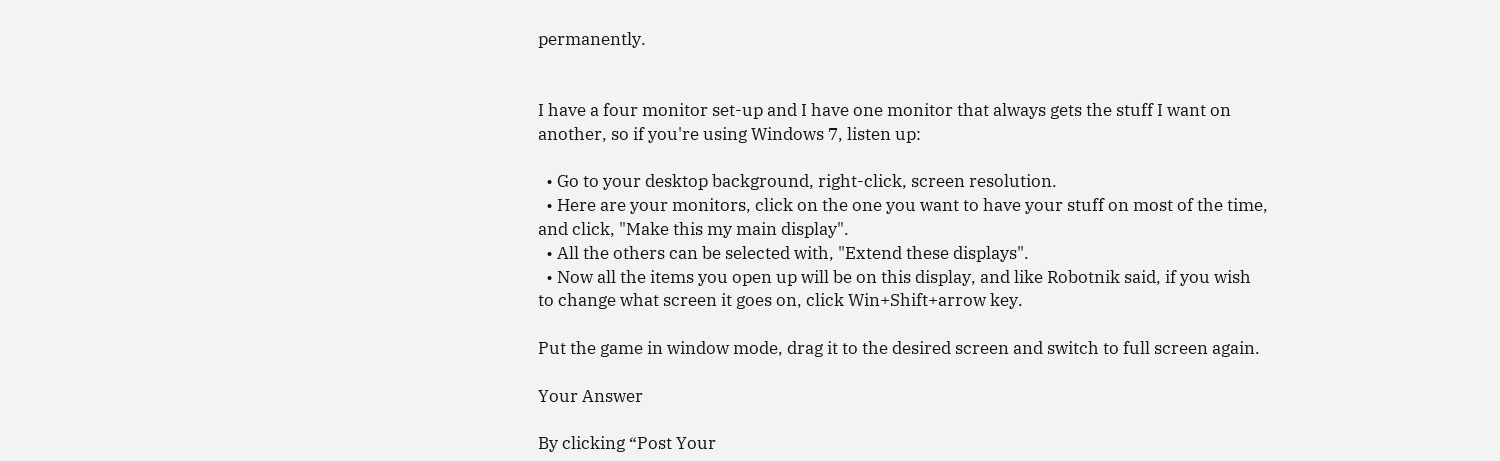permanently.


I have a four monitor set-up and I have one monitor that always gets the stuff I want on another, so if you're using Windows 7, listen up:

  • Go to your desktop background, right-click, screen resolution.
  • Here are your monitors, click on the one you want to have your stuff on most of the time, and click, "Make this my main display".
  • All the others can be selected with, "Extend these displays".
  • Now all the items you open up will be on this display, and like Robotnik said, if you wish to change what screen it goes on, click Win+Shift+arrow key.

Put the game in window mode, drag it to the desired screen and switch to full screen again.

Your Answer

By clicking “Post Your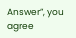Answer”, you agree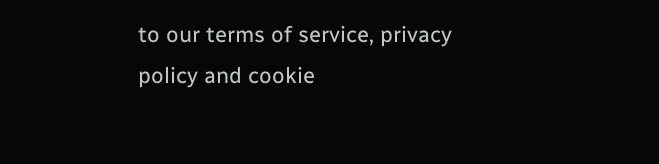to our terms of service, privacy policy and cookie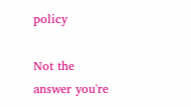policy

Not the answer you're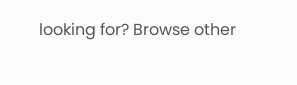looking for? Browse other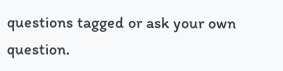questions tagged or ask your own question.